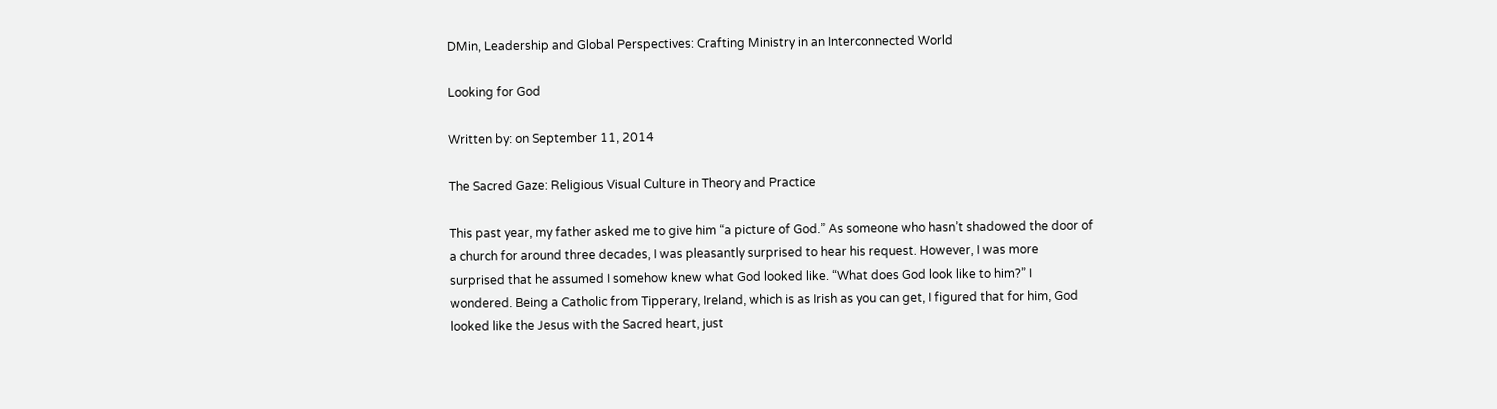DMin, Leadership and Global Perspectives: Crafting Ministry in an Interconnected World

Looking for God

Written by: on September 11, 2014

The Sacred Gaze: Religious Visual Culture in Theory and Practice

This past year, my father asked me to give him “a picture of God.” As someone who hasn’t shadowed the door of a church for around three decades, I was pleasantly surprised to hear his request. However, I was more surprised that he assumed I somehow knew what God looked like. “What does God look like to him?” I wondered. Being a Catholic from Tipperary, Ireland, which is as Irish as you can get, I figured that for him, God looked like the Jesus with the Sacred heart, just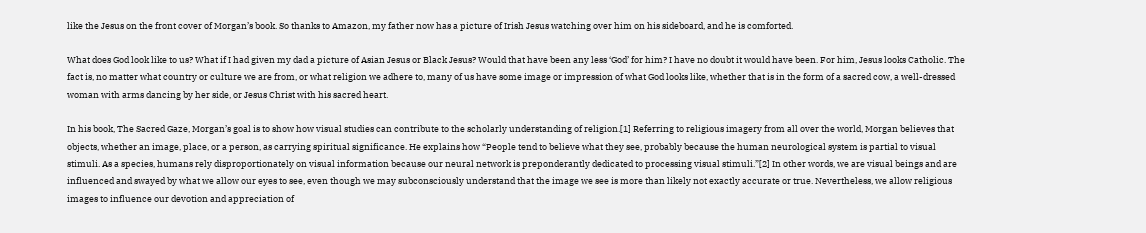like the Jesus on the front cover of Morgan’s book. So thanks to Amazon, my father now has a picture of Irish Jesus watching over him on his sideboard, and he is comforted.

What does God look like to us? What if I had given my dad a picture of Asian Jesus or Black Jesus? Would that have been any less ‘God’ for him? I have no doubt it would have been. For him, Jesus looks Catholic. The fact is, no matter what country or culture we are from, or what religion we adhere to, many of us have some image or impression of what God looks like, whether that is in the form of a sacred cow, a well-dressed woman with arms dancing by her side, or Jesus Christ with his sacred heart.

In his book, The Sacred Gaze, Morgan’s goal is to show how visual studies can contribute to the scholarly understanding of religion.[1] Referring to religious imagery from all over the world, Morgan believes that objects, whether an image, place, or a person, as carrying spiritual significance. He explains how “People tend to believe what they see, probably because the human neurological system is partial to visual stimuli. As a species, humans rely disproportionately on visual information because our neural network is preponderantly dedicated to processing visual stimuli.”[2] In other words, we are visual beings and are influenced and swayed by what we allow our eyes to see, even though we may subconsciously understand that the image we see is more than likely not exactly accurate or true. Nevertheless, we allow religious images to influence our devotion and appreciation of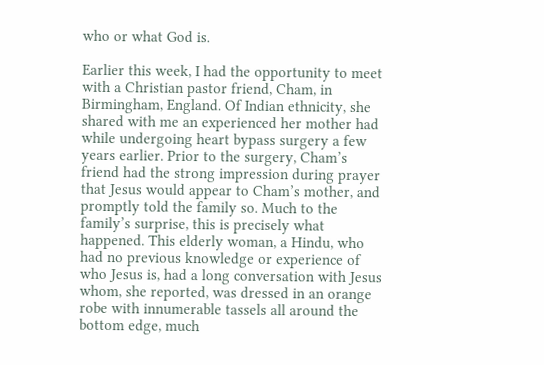who or what God is.

Earlier this week, I had the opportunity to meet with a Christian pastor friend, Cham, in Birmingham, England. Of Indian ethnicity, she shared with me an experienced her mother had while undergoing heart bypass surgery a few years earlier. Prior to the surgery, Cham’s friend had the strong impression during prayer that Jesus would appear to Cham’s mother, and promptly told the family so. Much to the family’s surprise, this is precisely what happened. This elderly woman, a Hindu, who had no previous knowledge or experience of who Jesus is, had a long conversation with Jesus whom, she reported, was dressed in an orange robe with innumerable tassels all around the bottom edge, much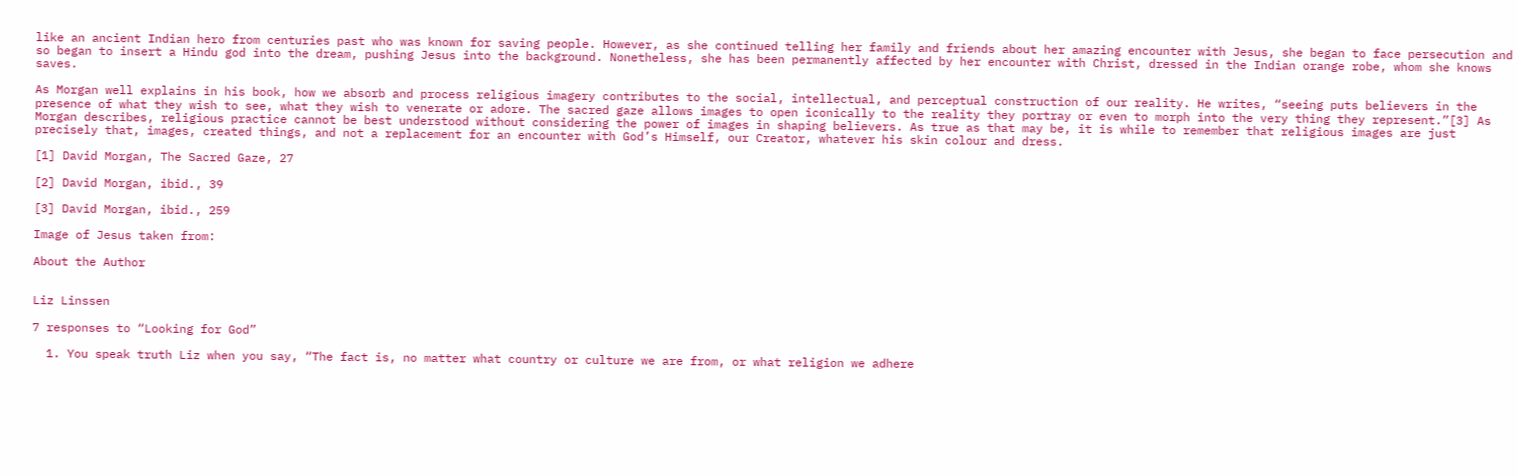like an ancient Indian hero from centuries past who was known for saving people. However, as she continued telling her family and friends about her amazing encounter with Jesus, she began to face persecution and so began to insert a Hindu god into the dream, pushing Jesus into the background. Nonetheless, she has been permanently affected by her encounter with Christ, dressed in the Indian orange robe, whom she knows saves.

As Morgan well explains in his book, how we absorb and process religious imagery contributes to the social, intellectual, and perceptual construction of our reality. He writes, “seeing puts believers in the presence of what they wish to see, what they wish to venerate or adore. The sacred gaze allows images to open iconically to the reality they portray or even to morph into the very thing they represent.”[3] As Morgan describes, religious practice cannot be best understood without considering the power of images in shaping believers. As true as that may be, it is while to remember that religious images are just precisely that, images, created things, and not a replacement for an encounter with God’s Himself, our Creator, whatever his skin colour and dress.

[1] David Morgan, The Sacred Gaze, 27

[2] David Morgan, ibid., 39

[3] David Morgan, ibid., 259

Image of Jesus taken from:

About the Author


Liz Linssen

7 responses to “Looking for God”

  1. You speak truth Liz when you say, “The fact is, no matter what country or culture we are from, or what religion we adhere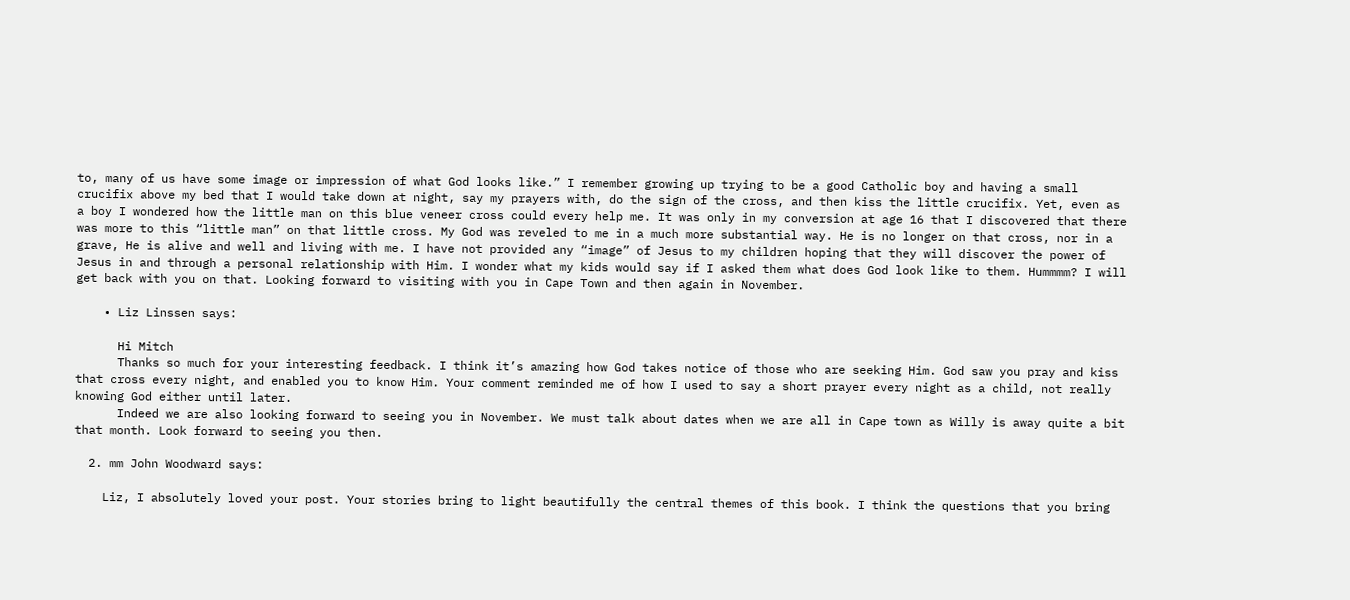to, many of us have some image or impression of what God looks like.” I remember growing up trying to be a good Catholic boy and having a small crucifix above my bed that I would take down at night, say my prayers with, do the sign of the cross, and then kiss the little crucifix. Yet, even as a boy I wondered how the little man on this blue veneer cross could every help me. It was only in my conversion at age 16 that I discovered that there was more to this “little man” on that little cross. My God was reveled to me in a much more substantial way. He is no longer on that cross, nor in a grave, He is alive and well and living with me. I have not provided any “image” of Jesus to my children hoping that they will discover the power of Jesus in and through a personal relationship with Him. I wonder what my kids would say if I asked them what does God look like to them. Hummmm? I will get back with you on that. Looking forward to visiting with you in Cape Town and then again in November.

    • Liz Linssen says:

      Hi Mitch
      Thanks so much for your interesting feedback. I think it’s amazing how God takes notice of those who are seeking Him. God saw you pray and kiss that cross every night, and enabled you to know Him. Your comment reminded me of how I used to say a short prayer every night as a child, not really knowing God either until later.
      Indeed we are also looking forward to seeing you in November. We must talk about dates when we are all in Cape town as Willy is away quite a bit that month. Look forward to seeing you then.

  2. mm John Woodward says:

    Liz, I absolutely loved your post. Your stories bring to light beautifully the central themes of this book. I think the questions that you bring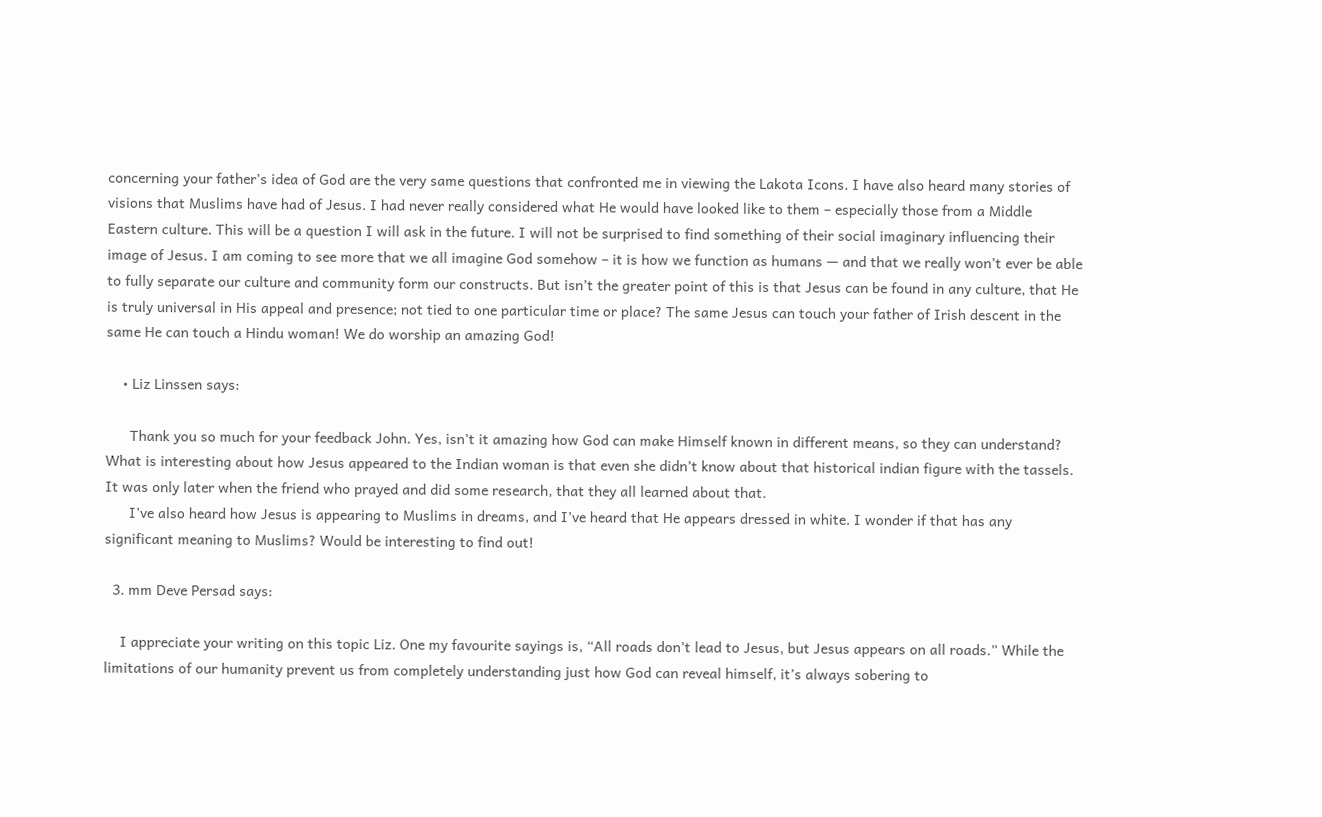concerning your father’s idea of God are the very same questions that confronted me in viewing the Lakota Icons. I have also heard many stories of visions that Muslims have had of Jesus. I had never really considered what He would have looked like to them – especially those from a Middle Eastern culture. This will be a question I will ask in the future. I will not be surprised to find something of their social imaginary influencing their image of Jesus. I am coming to see more that we all imagine God somehow – it is how we function as humans — and that we really won’t ever be able to fully separate our culture and community form our constructs. But isn’t the greater point of this is that Jesus can be found in any culture, that He is truly universal in His appeal and presence; not tied to one particular time or place? The same Jesus can touch your father of Irish descent in the same He can touch a Hindu woman! We do worship an amazing God!

    • Liz Linssen says:

      Thank you so much for your feedback John. Yes, isn’t it amazing how God can make Himself known in different means, so they can understand? What is interesting about how Jesus appeared to the Indian woman is that even she didn’t know about that historical indian figure with the tassels. It was only later when the friend who prayed and did some research, that they all learned about that.
      I’ve also heard how Jesus is appearing to Muslims in dreams, and I’ve heard that He appears dressed in white. I wonder if that has any significant meaning to Muslims? Would be interesting to find out!

  3. mm Deve Persad says:

    I appreciate your writing on this topic Liz. One my favourite sayings is, “All roads don’t lead to Jesus, but Jesus appears on all roads.” While the limitations of our humanity prevent us from completely understanding just how God can reveal himself, it’s always sobering to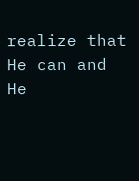realize that He can and He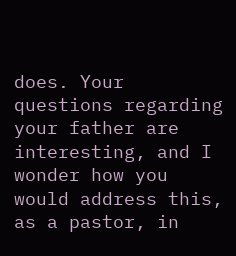does. Your questions regarding your father are interesting, and I wonder how you would address this, as a pastor, in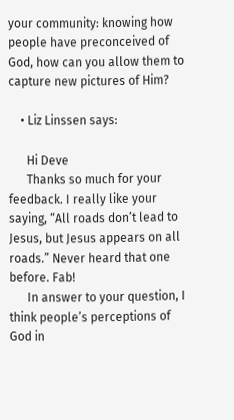your community: knowing how people have preconceived of God, how can you allow them to capture new pictures of Him?

    • Liz Linssen says:

      Hi Deve
      Thanks so much for your feedback. I really like your saying, “All roads don’t lead to Jesus, but Jesus appears on all roads.” Never heard that one before. Fab!
      In answer to your question, I think people’s perceptions of God in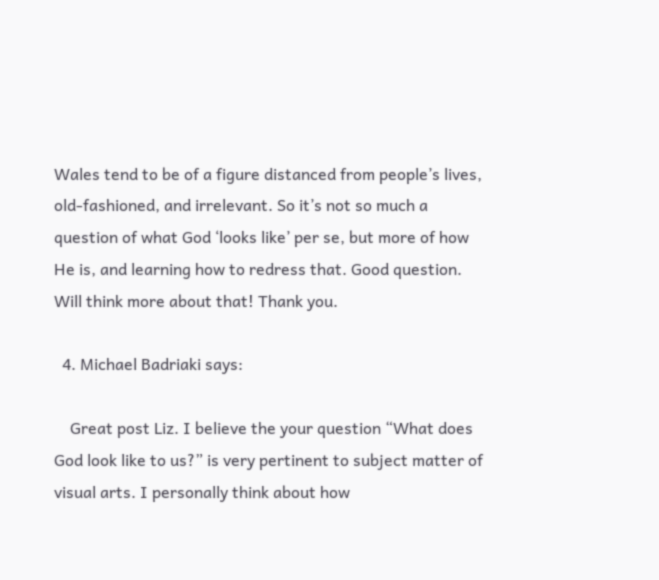Wales tend to be of a figure distanced from people’s lives, old-fashioned, and irrelevant. So it’s not so much a question of what God ‘looks like’ per se, but more of how He is, and learning how to redress that. Good question. Will think more about that! Thank you.

  4. Michael Badriaki says:

    Great post Liz. I believe the your question “What does God look like to us?” is very pertinent to subject matter of visual arts. I personally think about how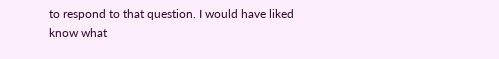to respond to that question. I would have liked know what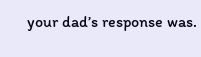your dad’s response was.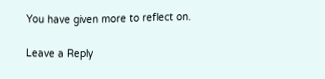You have given more to reflect on.

Leave a Reply